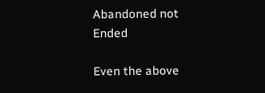Abandoned not Ended

Even the above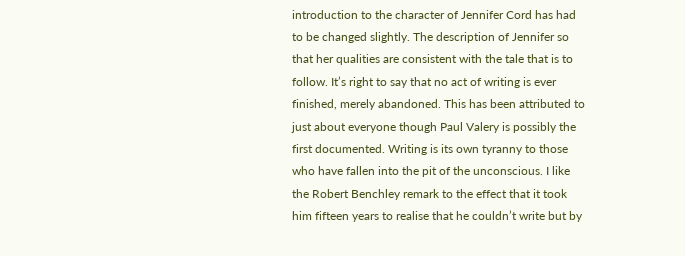introduction to the character of Jennifer Cord has had to be changed slightly. The description of Jennifer so that her qualities are consistent with the tale that is to follow. It’s right to say that no act of writing is ever finished, merely abandoned. This has been attributed to just about everyone though Paul Valery is possibly the first documented. Writing is its own tyranny to those who have fallen into the pit of the unconscious. I like the Robert Benchley remark to the effect that it took him fifteen years to realise that he couldn’t write but by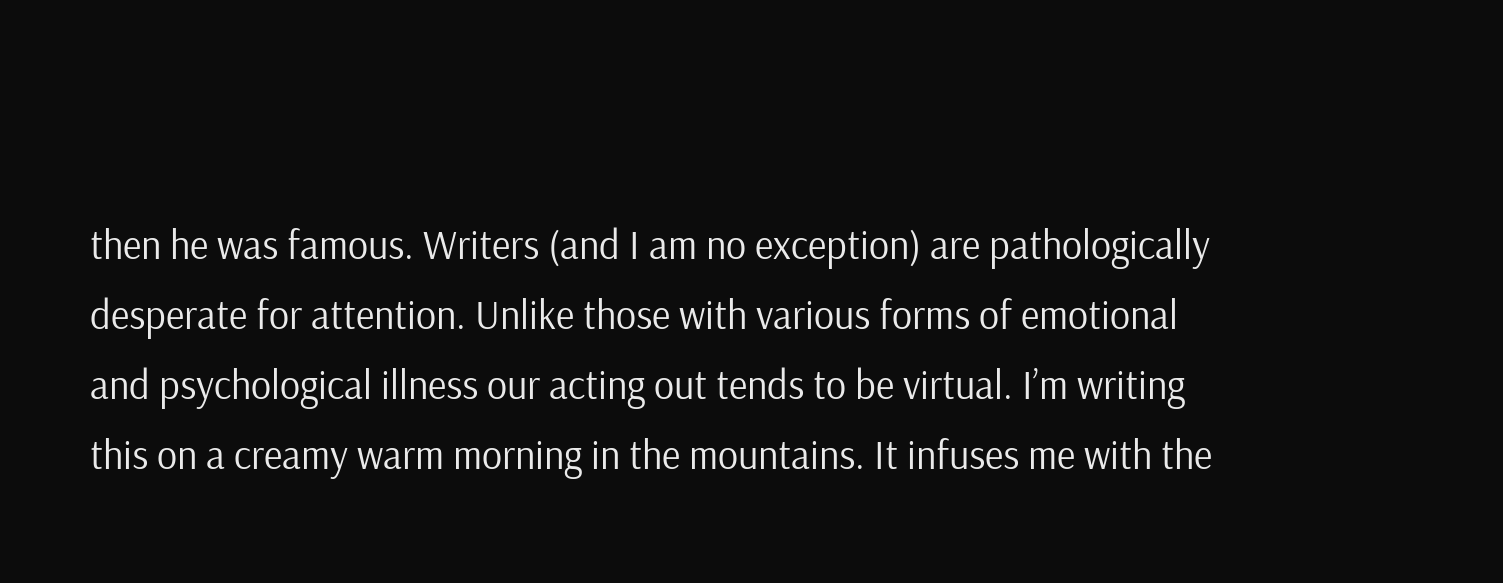then he was famous. Writers (and I am no exception) are pathologically desperate for attention. Unlike those with various forms of emotional and psychological illness our acting out tends to be virtual. I’m writing this on a creamy warm morning in the mountains. It infuses me with the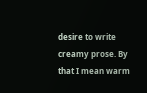desire to write creamy prose. By that I mean warm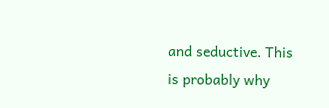and seductive. This is probably why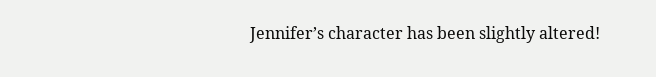Jennifer’s character has been slightly altered!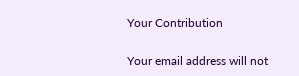Your Contribution

Your email address will not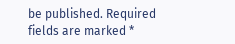be published. Required fields are marked *